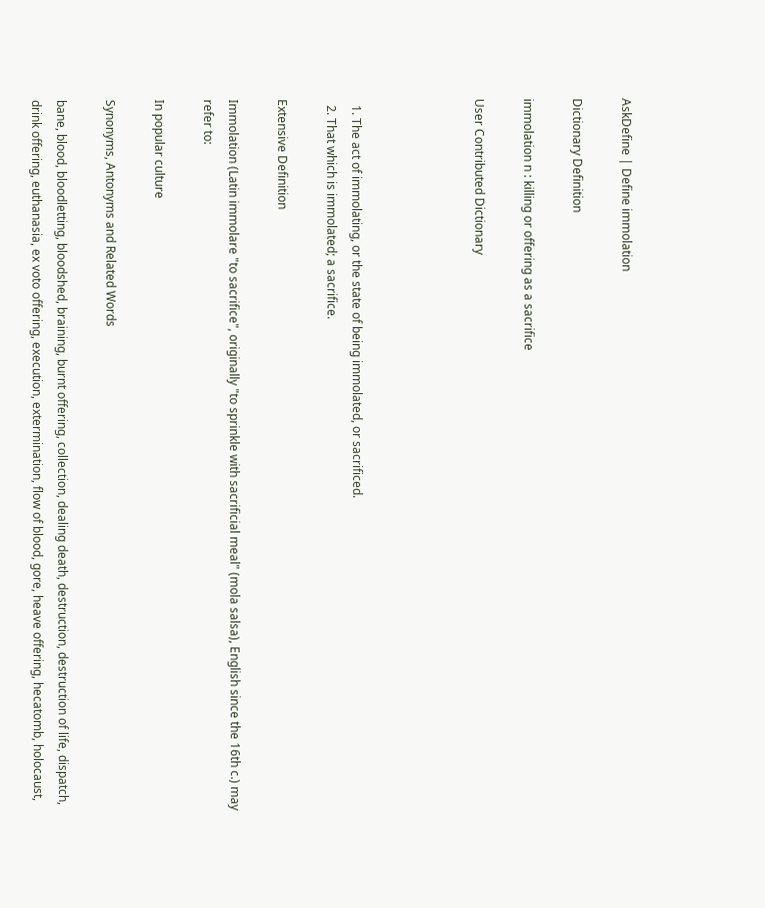AskDefine | Define immolation

Dictionary Definition

immolation n : killing or offering as a sacrifice

User Contributed Dictionary




  1. The act of immolating, or the state of being immolated, or sacrificed.
  2. That which is immolated; a sacrifice.

Extensive Definition

Immolation (Latin immolare "to sacrifice", originally "to sprinkle with sacrificial meal" (mola salsa), English since the 16th c.) may refer to:

In popular culture

Synonyms, Antonyms and Related Words

bane, blood, bloodletting, bloodshed, braining, burnt offering, collection, dealing death, destruction, destruction of life, dispatch, drink offering, euthanasia, ex voto offering, execution, extermination, flow of blood, gore, heave offering, hecatomb, holocaust,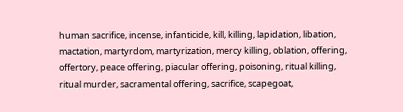human sacrifice, incense, infanticide, kill, killing, lapidation, libation, mactation, martyrdom, martyrization, mercy killing, oblation, offering, offertory, peace offering, piacular offering, poisoning, ritual killing, ritual murder, sacramental offering, sacrifice, scapegoat,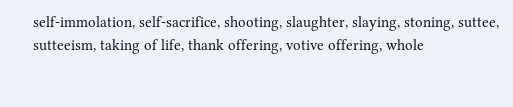self-immolation, self-sacrifice, shooting, slaughter, slaying, stoning, suttee, sutteeism, taking of life, thank offering, votive offering, whole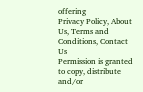offering
Privacy Policy, About Us, Terms and Conditions, Contact Us
Permission is granted to copy, distribute and/or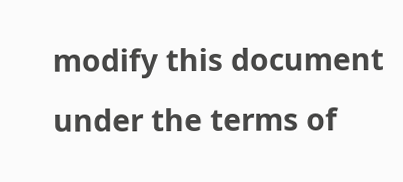modify this document under the terms of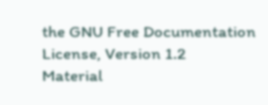the GNU Free Documentation License, Version 1.2
Material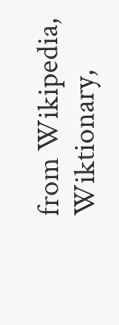from Wikipedia, Wiktionary,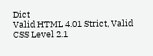Dict
Valid HTML 4.01 Strict, Valid CSS Level 2.1